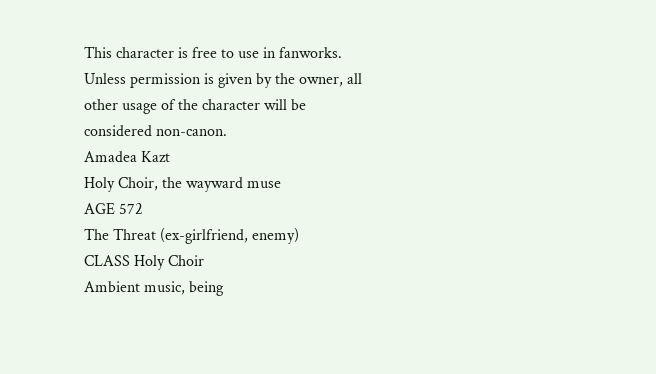This character is free to use in fanworks. Unless permission is given by the owner, all other usage of the character will be considered non-canon.
Amadea Kazt
Holy Choir, the wayward muse
AGE 572
The Threat (ex-girlfriend, enemy)
CLASS Holy Choir
Ambient music, being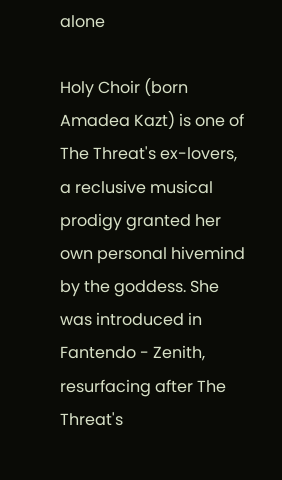alone

Holy Choir (born Amadea Kazt) is one of The Threat's ex-lovers, a reclusive musical prodigy granted her own personal hivemind by the goddess. She was introduced in Fantendo - Zenith, resurfacing after The Threat's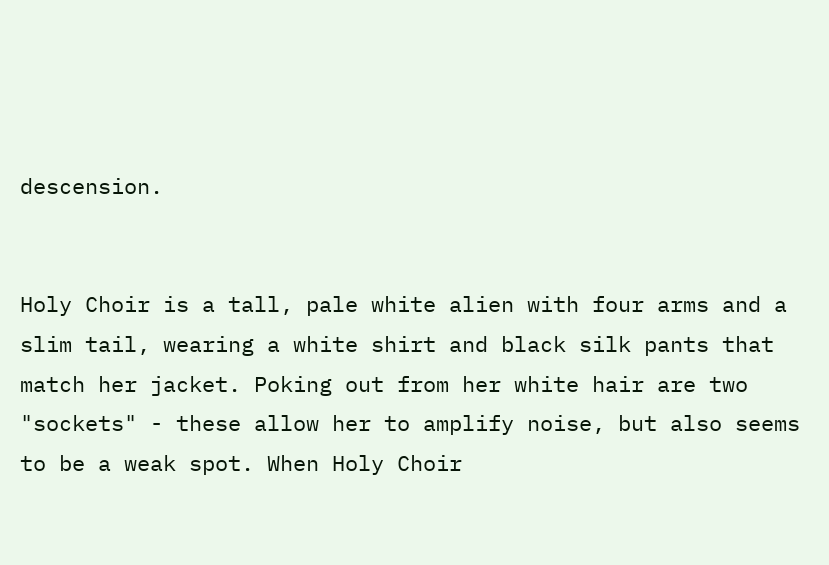descension.


Holy Choir is a tall, pale white alien with four arms and a slim tail, wearing a white shirt and black silk pants that match her jacket. Poking out from her white hair are two "sockets" - these allow her to amplify noise, but also seems to be a weak spot. When Holy Choir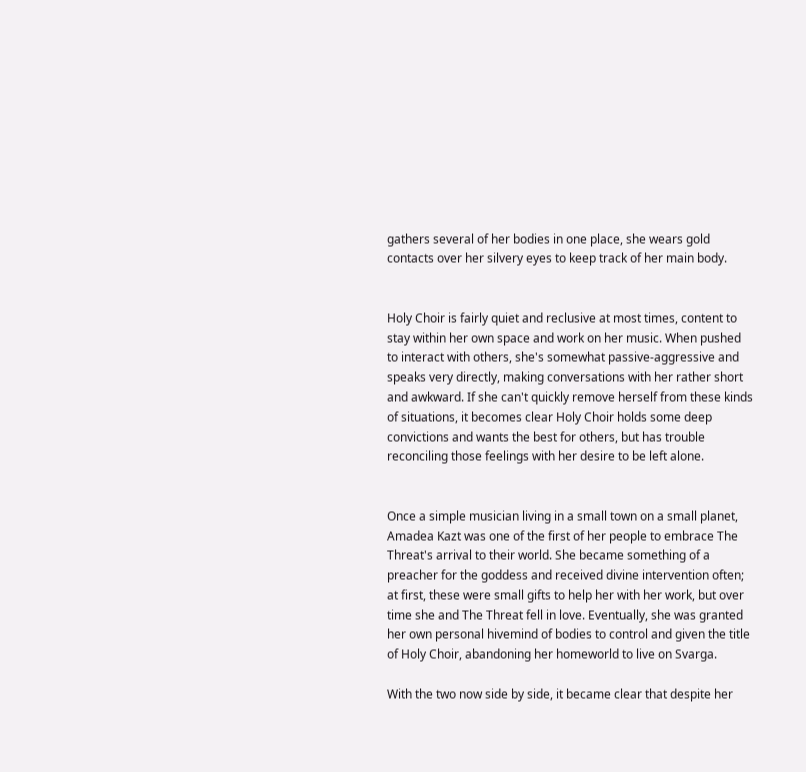gathers several of her bodies in one place, she wears gold contacts over her silvery eyes to keep track of her main body.


Holy Choir is fairly quiet and reclusive at most times, content to stay within her own space and work on her music. When pushed to interact with others, she's somewhat passive-aggressive and speaks very directly, making conversations with her rather short and awkward. If she can't quickly remove herself from these kinds of situations, it becomes clear Holy Choir holds some deep convictions and wants the best for others, but has trouble reconciling those feelings with her desire to be left alone.


Once a simple musician living in a small town on a small planet, Amadea Kazt was one of the first of her people to embrace The Threat's arrival to their world. She became something of a preacher for the goddess and received divine intervention often; at first, these were small gifts to help her with her work, but over time she and The Threat fell in love. Eventually, she was granted her own personal hivemind of bodies to control and given the title of Holy Choir, abandoning her homeworld to live on Svarga.

With the two now side by side, it became clear that despite her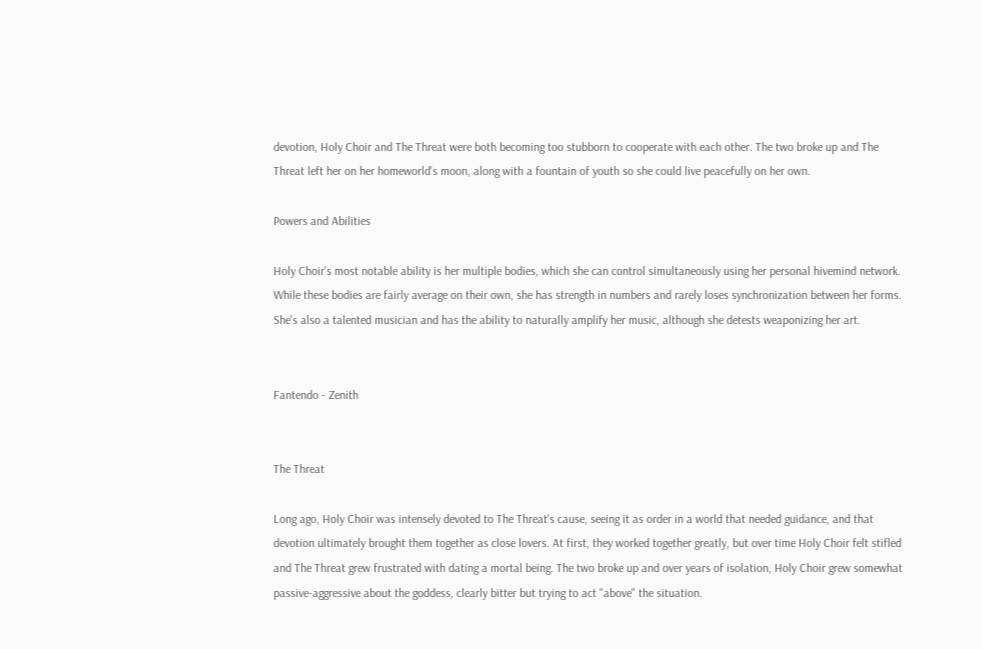devotion, Holy Choir and The Threat were both becoming too stubborn to cooperate with each other. The two broke up and The Threat left her on her homeworld's moon, along with a fountain of youth so she could live peacefully on her own.

Powers and Abilities

Holy Choir's most notable ability is her multiple bodies, which she can control simultaneously using her personal hivemind network. While these bodies are fairly average on their own, she has strength in numbers and rarely loses synchronization between her forms. She's also a talented musician and has the ability to naturally amplify her music, although she detests weaponizing her art.


Fantendo - Zenith


The Threat

Long ago, Holy Choir was intensely devoted to The Threat's cause, seeing it as order in a world that needed guidance, and that devotion ultimately brought them together as close lovers. At first, they worked together greatly, but over time Holy Choir felt stifled and The Threat grew frustrated with dating a mortal being. The two broke up and over years of isolation, Holy Choir grew somewhat passive-aggressive about the goddess, clearly bitter but trying to act "above" the situation.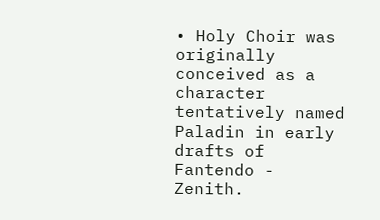• Holy Choir was originally conceived as a character tentatively named Paladin in early drafts of Fantendo - Zenith.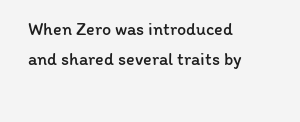When Zero was introduced and shared several traits by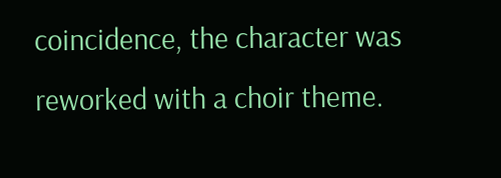coincidence, the character was reworked with a choir theme.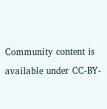Community content is available under CC-BY-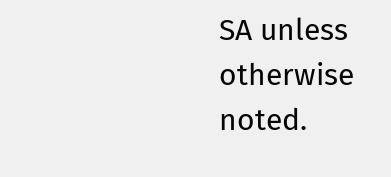SA unless otherwise noted.